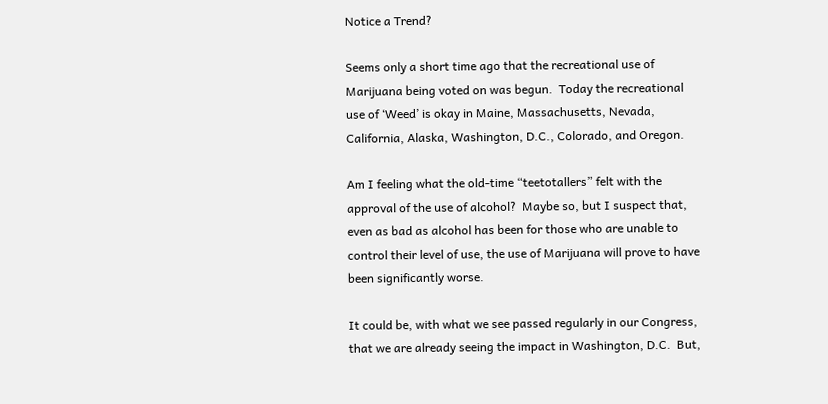Notice a Trend?

Seems only a short time ago that the recreational use of Marijuana being voted on was begun.  Today the recreational use of ‘Weed’ is okay in Maine, Massachusetts, Nevada, California, Alaska, Washington, D.C., Colorado, and Oregon.

Am I feeling what the old-time “teetotallers” felt with the approval of the use of alcohol?  Maybe so, but I suspect that, even as bad as alcohol has been for those who are unable to control their level of use, the use of Marijuana will prove to have been significantly worse.

It could be, with what we see passed regularly in our Congress, that we are already seeing the impact in Washington, D.C.  But,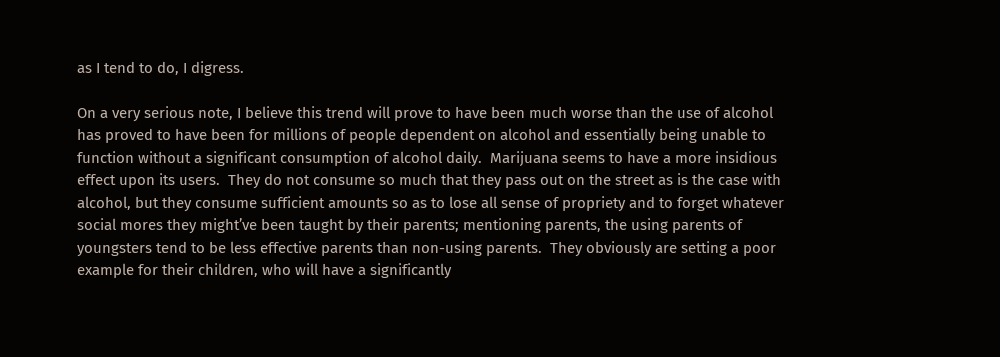as I tend to do, I digress.

On a very serious note, I believe this trend will prove to have been much worse than the use of alcohol has proved to have been for millions of people dependent on alcohol and essentially being unable to function without a significant consumption of alcohol daily.  Marijuana seems to have a more insidious effect upon its users.  They do not consume so much that they pass out on the street as is the case with alcohol, but they consume sufficient amounts so as to lose all sense of propriety and to forget whatever social mores they might’ve been taught by their parents; mentioning parents, the using parents of youngsters tend to be less effective parents than non-using parents.  They obviously are setting a poor example for their children, who will have a significantly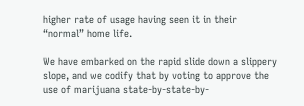higher rate of usage having seen it in their “normal” home life.

We have embarked on the rapid slide down a slippery slope, and we codify that by voting to approve the use of marijuana state-by-state-by-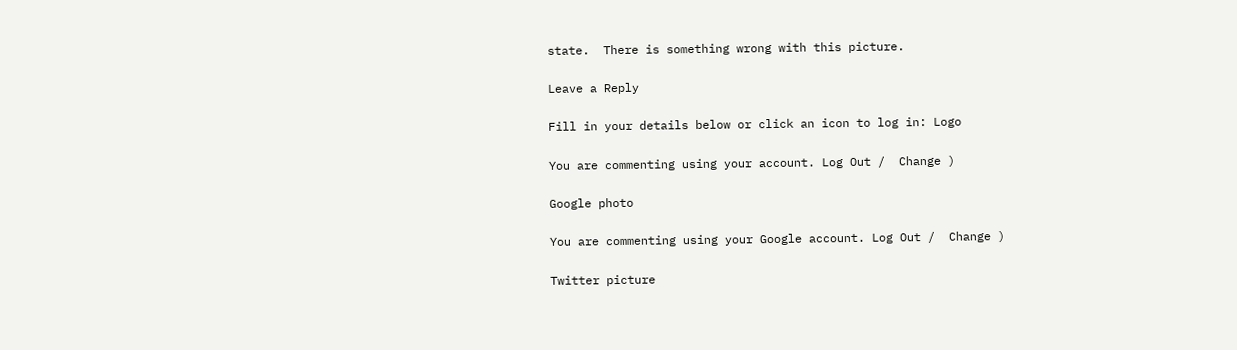state.  There is something wrong with this picture.

Leave a Reply

Fill in your details below or click an icon to log in: Logo

You are commenting using your account. Log Out /  Change )

Google photo

You are commenting using your Google account. Log Out /  Change )

Twitter picture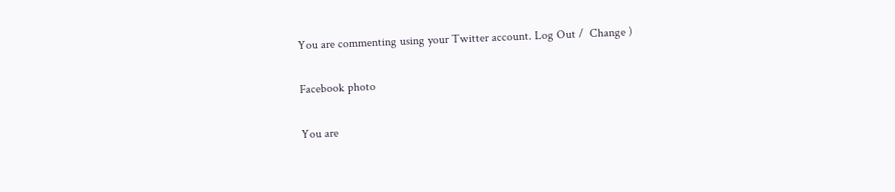You are commenting using your Twitter account. Log Out /  Change )

Facebook photo

You are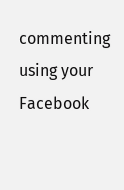commenting using your Facebook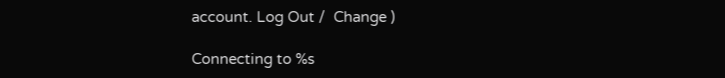account. Log Out /  Change )

Connecting to %s